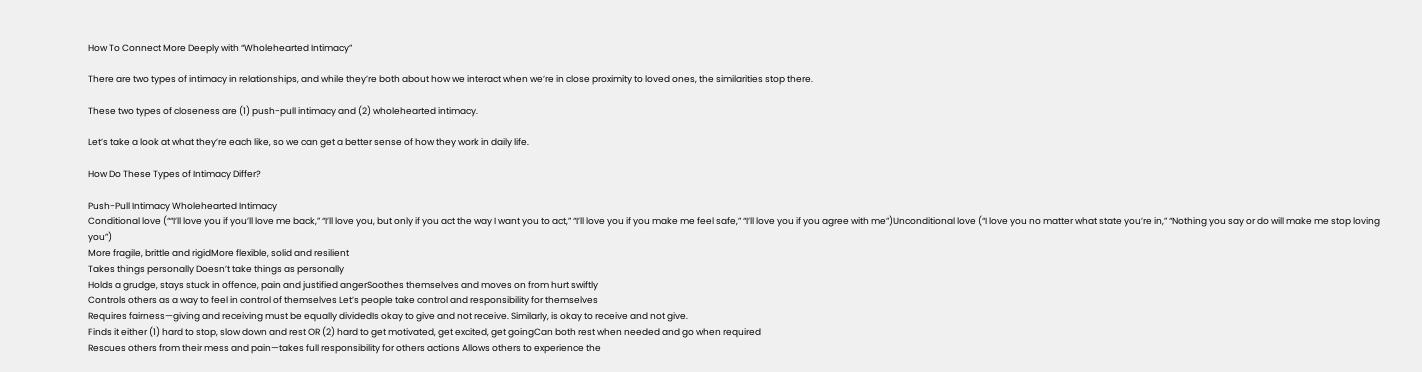How To Connect More Deeply with “Wholehearted Intimacy”

There are two types of intimacy in relationships, and while they’re both about how we interact when we’re in close proximity to loved ones, the similarities stop there.

These two types of closeness are (1) push-pull intimacy and (2) wholehearted intimacy.

Let’s take a look at what they’re each like, so we can get a better sense of how they work in daily life.

How Do These Types of Intimacy Differ?

Push-Pull Intimacy Wholehearted Intimacy
Conditional love (““I’ll love you if you’ll love me back,” “I’ll love you, but only if you act the way I want you to act,” “I’ll love you if you make me feel safe,” “I’ll love you if you agree with me”)Unconditional love (“I love you no matter what state you’re in,” “Nothing you say or do will make me stop loving you”)
More fragile, brittle and rigidMore flexible, solid and resilient
Takes things personally Doesn’t take things as personally
Holds a grudge, stays stuck in offence, pain and justified angerSoothes themselves and moves on from hurt swiftly
Controls others as a way to feel in control of themselves Let’s people take control and responsibility for themselves
Requires fairness—giving and receiving must be equally dividedIs okay to give and not receive. Similarly, is okay to receive and not give.
Finds it either (1) hard to stop, slow down and rest OR (2) hard to get motivated, get excited, get goingCan both rest when needed and go when required
Rescues others from their mess and pain—takes full responsibility for others actions Allows others to experience the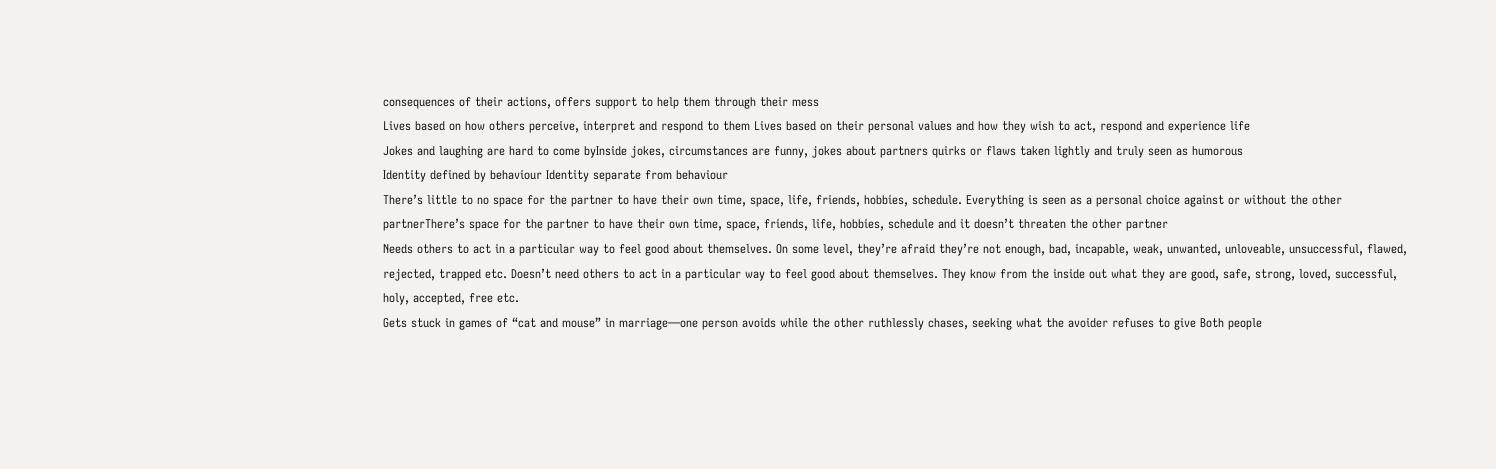consequences of their actions, offers support to help them through their mess
Lives based on how others perceive, interpret and respond to them Lives based on their personal values and how they wish to act, respond and experience life
Jokes and laughing are hard to come byInside jokes, circumstances are funny, jokes about partners quirks or flaws taken lightly and truly seen as humorous
Identity defined by behaviour Identity separate from behaviour
There’s little to no space for the partner to have their own time, space, life, friends, hobbies, schedule. Everything is seen as a personal choice against or without the other partnerThere’s space for the partner to have their own time, space, friends, life, hobbies, schedule and it doesn’t threaten the other partner
Needs others to act in a particular way to feel good about themselves. On some level, they’re afraid they’re not enough, bad, incapable, weak, unwanted, unloveable, unsuccessful, flawed, rejected, trapped etc. Doesn’t need others to act in a particular way to feel good about themselves. They know from the inside out what they are good, safe, strong, loved, successful, holy, accepted, free etc.
Gets stuck in games of “cat and mouse” in marriage—one person avoids while the other ruthlessly chases, seeking what the avoider refuses to give Both people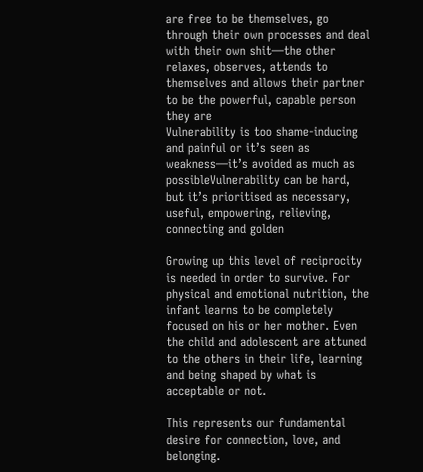are free to be themselves, go through their own processes and deal with their own shit—the other relaxes, observes, attends to themselves and allows their partner to be the powerful, capable person they are
Vulnerability is too shame-inducing and painful or it’s seen as weakness—it’s avoided as much as possibleVulnerability can be hard, but it’s prioritised as necessary, useful, empowering, relieving, connecting and golden

Growing up this level of reciprocity is needed in order to survive. For physical and emotional nutrition, the infant learns to be completely focused on his or her mother. Even the child and adolescent are attuned to the others in their life, learning and being shaped by what is acceptable or not.

This represents our fundamental desire for connection, love, and belonging.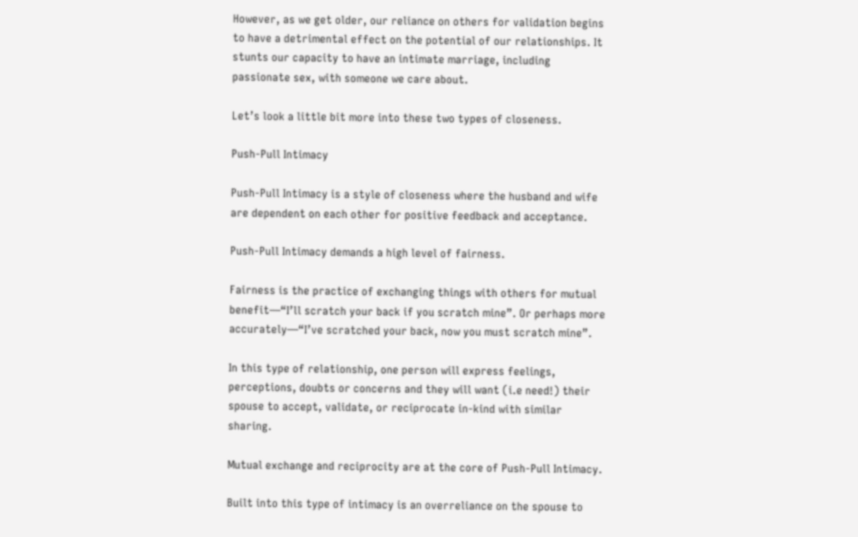However, as we get older, our reliance on others for validation begins to have a detrimental effect on the potential of our relationships. It stunts our capacity to have an intimate marriage, including passionate sex, with someone we care about.

Let’s look a little bit more into these two types of closeness.

Push-Pull Intimacy

Push-Pull Intimacy is a style of closeness where the husband and wife are dependent on each other for positive feedback and acceptance.

Push-Pull Intimacy demands a high level of fairness.

Fairness is the practice of exchanging things with others for mutual benefit—“I’ll scratch your back if you scratch mine”. Or perhaps more accurately—“I’ve scratched your back, now you must scratch mine”.

In this type of relationship, one person will express feelings, perceptions, doubts or concerns and they will want (i.e need!) their spouse to accept, validate, or reciprocate in-kind with similar sharing.

Mutual exchange and reciprocity are at the core of Push-Pull Intimacy.

Built into this type of intimacy is an overreliance on the spouse to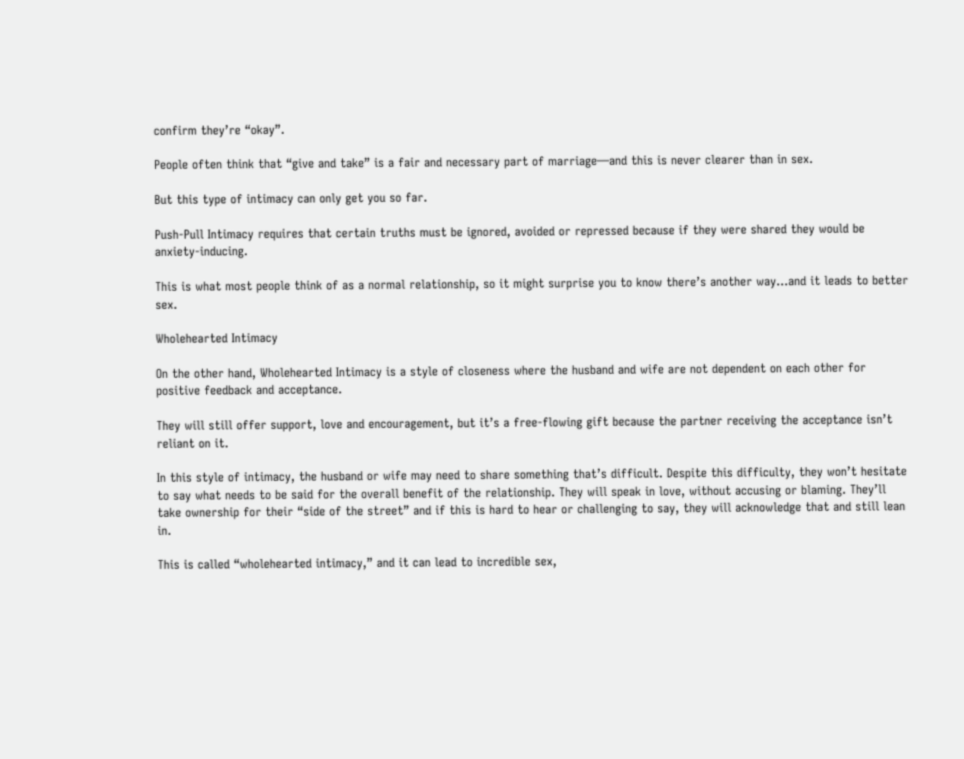confirm they’re “okay”.

People often think that “give and take” is a fair and necessary part of marriage—and this is never clearer than in sex.

But this type of intimacy can only get you so far.

Push-Pull Intimacy requires that certain truths must be ignored, avoided or repressed because if they were shared they would be anxiety-inducing.

This is what most people think of as a normal relationship, so it might surprise you to know there’s another way…and it leads to better sex.

Wholehearted Intimacy

On the other hand, Wholehearted Intimacy is a style of closeness where the husband and wife are not dependent on each other for positive feedback and acceptance.

They will still offer support, love and encouragement, but it’s a free-flowing gift because the partner receiving the acceptance isn’t reliant on it.

In this style of intimacy, the husband or wife may need to share something that’s difficult. Despite this difficulty, they won’t hesitate to say what needs to be said for the overall benefit of the relationship. They will speak in love, without accusing or blaming. They’ll take ownership for their “side of the street” and if this is hard to hear or challenging to say, they will acknowledge that and still lean in.

This is called “wholehearted intimacy,” and it can lead to incredible sex,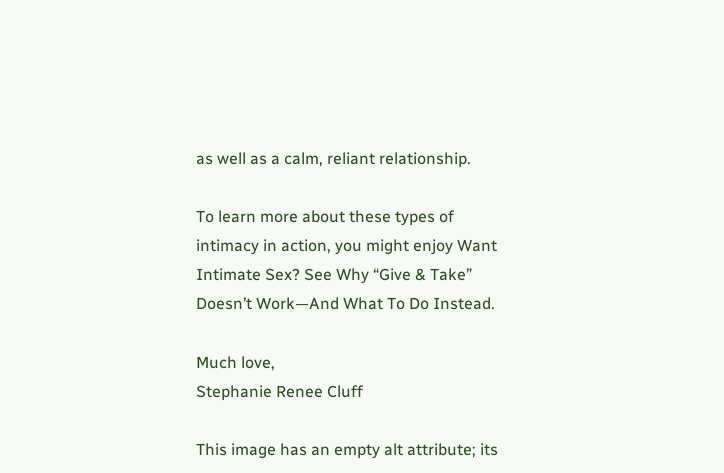as well as a calm, reliant relationship.

To learn more about these types of intimacy in action, you might enjoy Want Intimate Sex? See Why “Give & Take” Doesn’t Work—And What To Do Instead.

Much love,
Stephanie Renee Cluff

This image has an empty alt attribute; its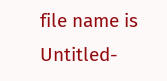file name is Untitled-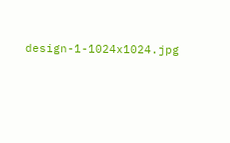design-1-1024x1024.jpg